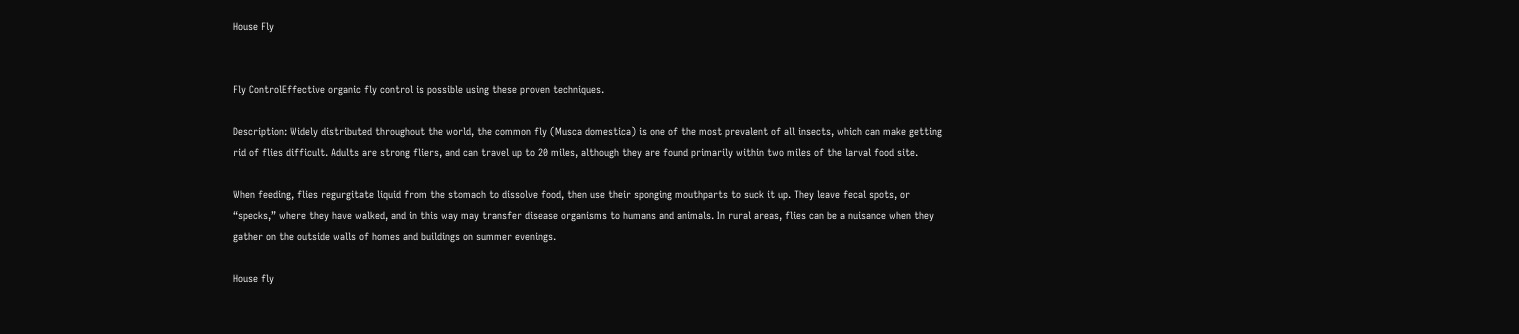House Fly


Fly ControlEffective organic fly control is possible using these proven techniques.

Description: Widely distributed throughout the world, the common fly (Musca domestica) is one of the most prevalent of all insects, which can make getting rid of flies difficult. Adults are strong fliers, and can travel up to 20 miles, although they are found primarily within two miles of the larval food site.

When feeding, flies regurgitate liquid from the stomach to dissolve food, then use their sponging mouthparts to suck it up. They leave fecal spots, or “specks,” where they have walked, and in this way may transfer disease organisms to humans and animals. In rural areas, flies can be a nuisance when they gather on the outside walls of homes and buildings on summer evenings.

House fly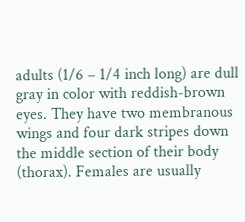adults (1/6 – 1/4 inch long) are dull gray in color with reddish-brown eyes. They have two membranous wings and four dark stripes down the middle section of their body (thorax). Females are usually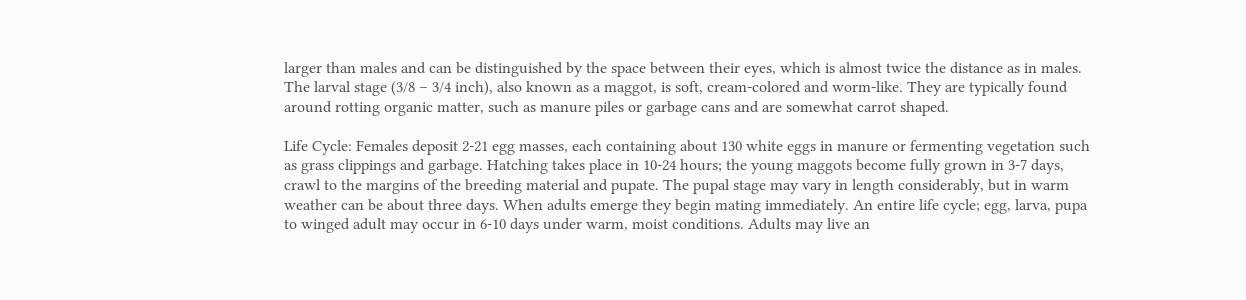larger than males and can be distinguished by the space between their eyes, which is almost twice the distance as in males. The larval stage (3/8 – 3/4 inch), also known as a maggot, is soft, cream-colored and worm-like. They are typically found around rotting organic matter, such as manure piles or garbage cans and are somewhat carrot shaped.

Life Cycle: Females deposit 2-21 egg masses, each containing about 130 white eggs in manure or fermenting vegetation such as grass clippings and garbage. Hatching takes place in 10-24 hours; the young maggots become fully grown in 3-7 days, crawl to the margins of the breeding material and pupate. The pupal stage may vary in length considerably, but in warm weather can be about three days. When adults emerge they begin mating immediately. An entire life cycle; egg, larva, pupa to winged adult may occur in 6-10 days under warm, moist conditions. Adults may live an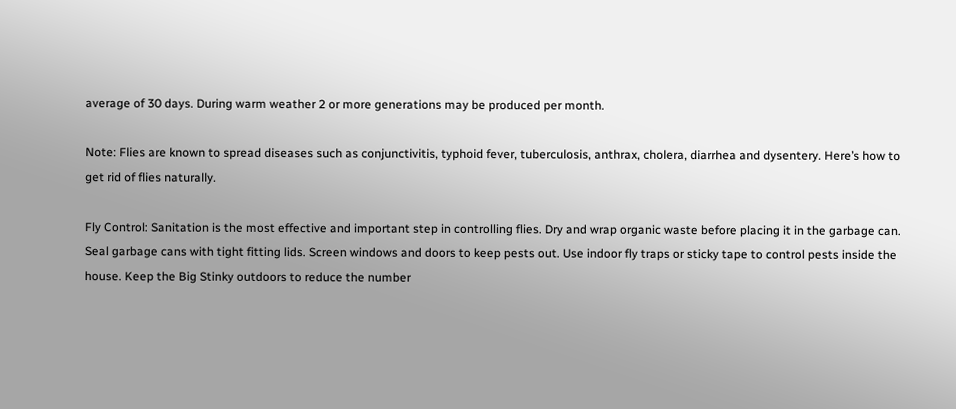average of 30 days. During warm weather 2 or more generations may be produced per month.

Note: Flies are known to spread diseases such as conjunctivitis, typhoid fever, tuberculosis, anthrax, cholera, diarrhea and dysentery. Here’s how to get rid of flies naturally.

Fly Control: Sanitation is the most effective and important step in controlling flies. Dry and wrap organic waste before placing it in the garbage can. Seal garbage cans with tight fitting lids. Screen windows and doors to keep pests out. Use indoor fly traps or sticky tape to control pests inside the house. Keep the Big Stinky outdoors to reduce the number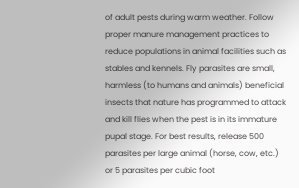of adult pests during warm weather. Follow proper manure management practices to reduce populations in animal facilities such as stables and kennels. Fly parasites are small, harmless (to humans and animals) beneficial insects that nature has programmed to attack and kill flies when the pest is in its immature pupal stage. For best results, release 500 parasites per large animal (horse, cow, etc.) or 5 parasites per cubic foot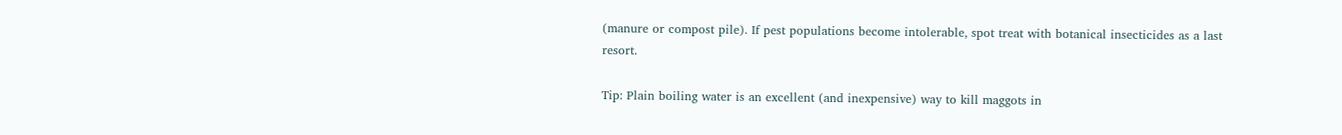(manure or compost pile). If pest populations become intolerable, spot treat with botanical insecticides as a last resort.

Tip: Plain boiling water is an excellent (and inexpensive) way to kill maggots in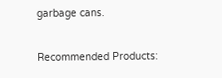garbage cans.

Recommended Products: